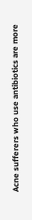Acne sufferers who use antibiotics are more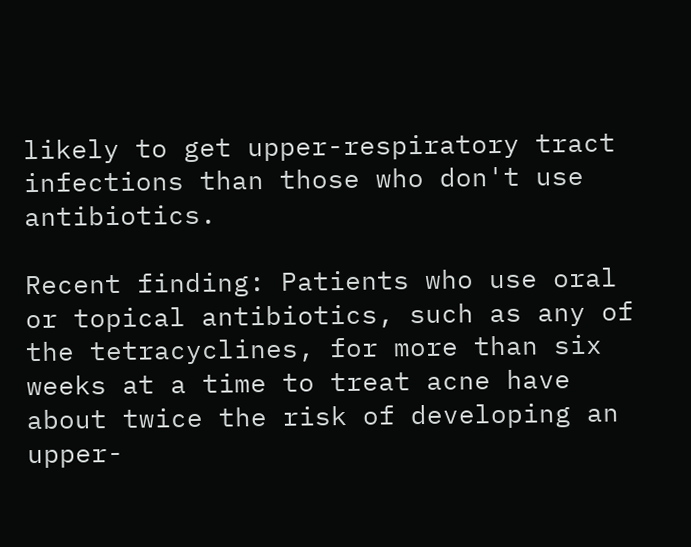likely to get upper-respiratory tract infections than those who don't use antibiotics.

Recent finding: Patients who use oral or topical antibiotics, such as any of the tetracyclines, for more than six weeks at a time to treat acne have about twice the risk of developing an upper-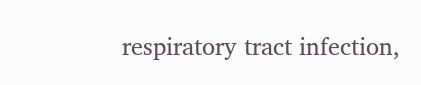respiratory tract infection,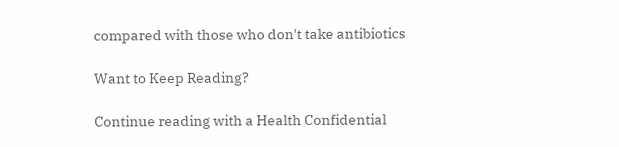compared with those who don't take antibiotics

Want to Keep Reading?

Continue reading with a Health Confidential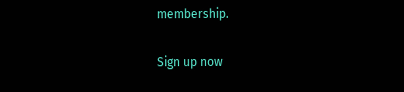membership.

Sign up now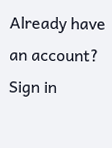Already have an account? Sign in